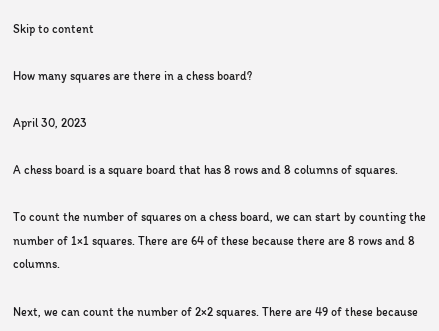Skip to content

How many squares are there in a chess board?

April 30, 2023

A chess board is a square board that has 8 rows and 8 columns of squares.

To count the number of squares on a chess board, we can start by counting the number of 1×1 squares. There are 64 of these because there are 8 rows and 8 columns.

Next, we can count the number of 2×2 squares. There are 49 of these because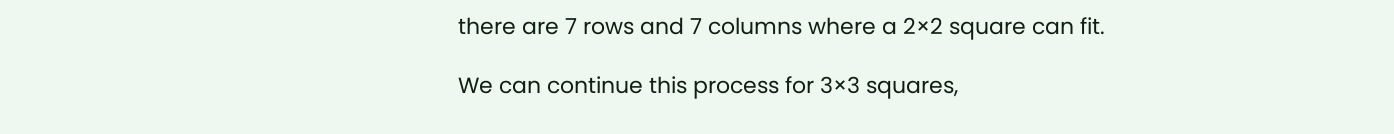there are 7 rows and 7 columns where a 2×2 square can fit.

We can continue this process for 3×3 squares,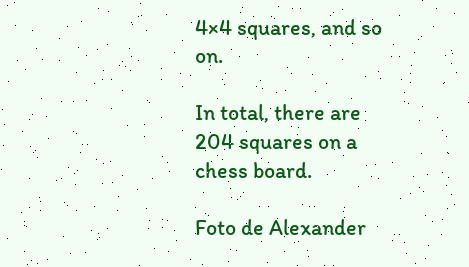4×4 squares, and so on.

In total, there are 204 squares on a chess board.

Foto de Alexander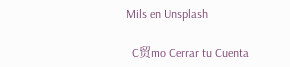Mils en Unsplash

  C贸mo Cerrar tu Cuenta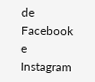de Facebook e Instagram